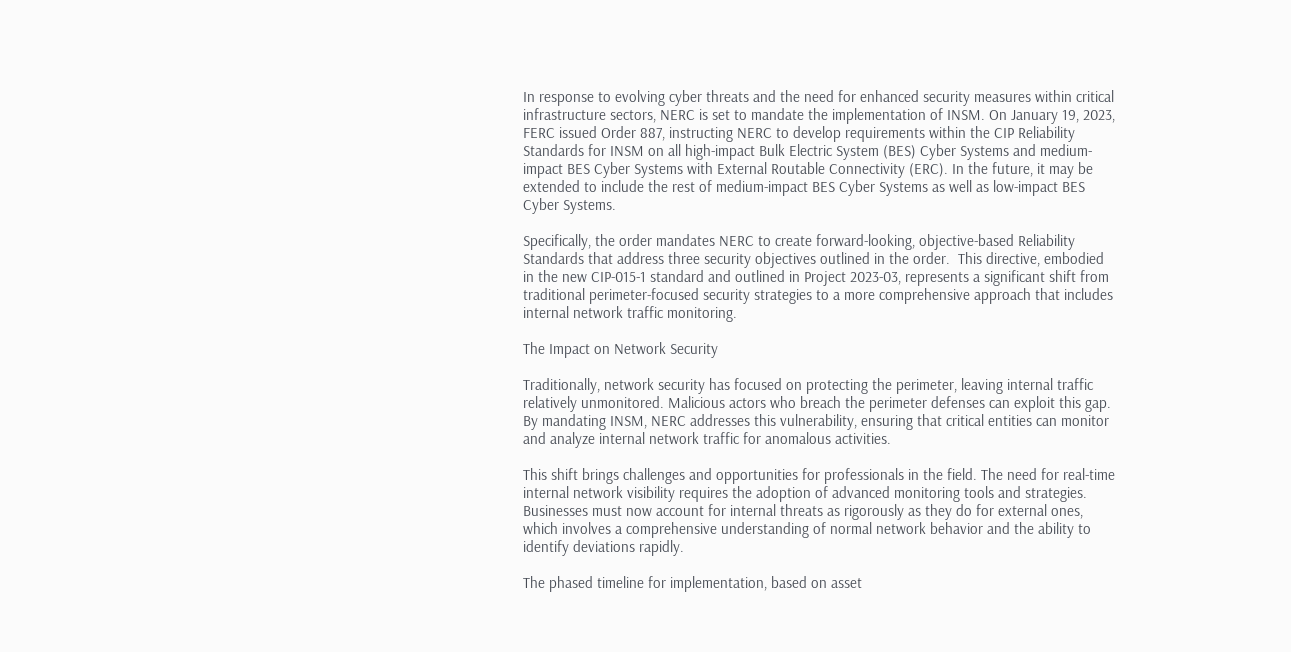In response to evolving cyber threats and the need for enhanced security measures within critical infrastructure sectors, NERC is set to mandate the implementation of INSM. On January 19, 2023, FERC issued Order 887, instructing NERC to develop requirements within the CIP Reliability Standards for INSM on all high-impact Bulk Electric System (BES) Cyber Systems and medium-impact BES Cyber Systems with External Routable Connectivity (ERC). In the future, it may be extended to include the rest of medium-impact BES Cyber Systems as well as low-impact BES Cyber Systems.

Specifically, the order mandates NERC to create forward-looking, objective-based Reliability Standards that address three security objectives outlined in the order.  This directive, embodied in the new CIP-015-1 standard and outlined in Project 2023-03, represents a significant shift from traditional perimeter-focused security strategies to a more comprehensive approach that includes internal network traffic monitoring.

The Impact on Network Security

Traditionally, network security has focused on protecting the perimeter, leaving internal traffic relatively unmonitored. Malicious actors who breach the perimeter defenses can exploit this gap. By mandating INSM, NERC addresses this vulnerability, ensuring that critical entities can monitor and analyze internal network traffic for anomalous activities.

This shift brings challenges and opportunities for professionals in the field. The need for real-time internal network visibility requires the adoption of advanced monitoring tools and strategies. Businesses must now account for internal threats as rigorously as they do for external ones, which involves a comprehensive understanding of normal network behavior and the ability to identify deviations rapidly.

The phased timeline for implementation, based on asset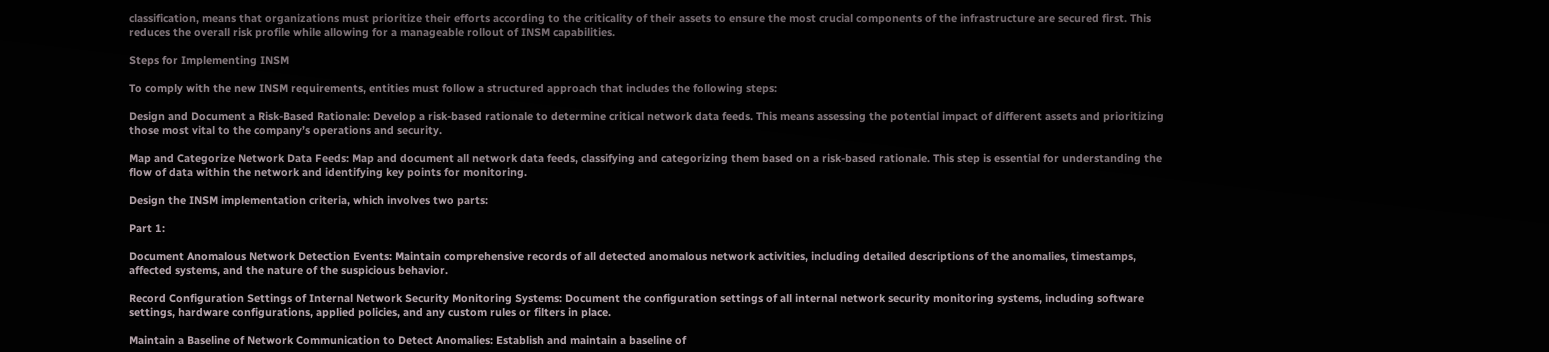classification, means that organizations must prioritize their efforts according to the criticality of their assets to ensure the most crucial components of the infrastructure are secured first. This reduces the overall risk profile while allowing for a manageable rollout of INSM capabilities.

Steps for Implementing INSM

To comply with the new INSM requirements, entities must follow a structured approach that includes the following steps:

Design and Document a Risk-Based Rationale: Develop a risk-based rationale to determine critical network data feeds. This means assessing the potential impact of different assets and prioritizing those most vital to the company’s operations and security.

Map and Categorize Network Data Feeds: Map and document all network data feeds, classifying and categorizing them based on a risk-based rationale. This step is essential for understanding the flow of data within the network and identifying key points for monitoring.

Design the INSM implementation criteria, which involves two parts:

Part 1:

Document Anomalous Network Detection Events: Maintain comprehensive records of all detected anomalous network activities, including detailed descriptions of the anomalies, timestamps, affected systems, and the nature of the suspicious behavior.

Record Configuration Settings of Internal Network Security Monitoring Systems: Document the configuration settings of all internal network security monitoring systems, including software settings, hardware configurations, applied policies, and any custom rules or filters in place.

Maintain a Baseline of Network Communication to Detect Anomalies: Establish and maintain a baseline of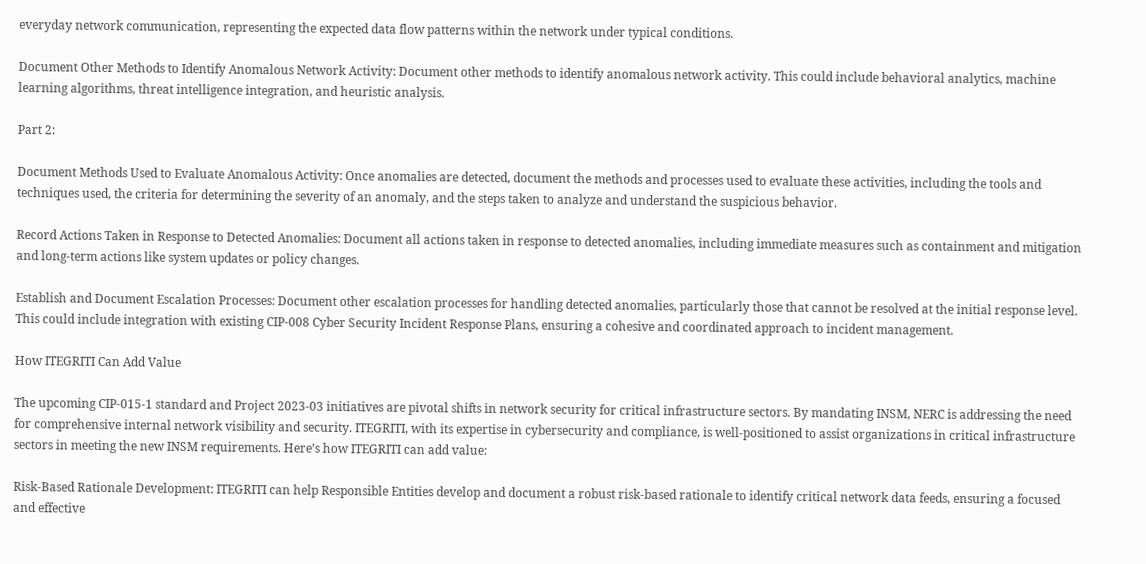everyday network communication, representing the expected data flow patterns within the network under typical conditions.

Document Other Methods to Identify Anomalous Network Activity: Document other methods to identify anomalous network activity. This could include behavioral analytics, machine learning algorithms, threat intelligence integration, and heuristic analysis.

Part 2:

Document Methods Used to Evaluate Anomalous Activity: Once anomalies are detected, document the methods and processes used to evaluate these activities, including the tools and techniques used, the criteria for determining the severity of an anomaly, and the steps taken to analyze and understand the suspicious behavior.

Record Actions Taken in Response to Detected Anomalies: Document all actions taken in response to detected anomalies, including immediate measures such as containment and mitigation and long-term actions like system updates or policy changes.

Establish and Document Escalation Processes: Document other escalation processes for handling detected anomalies, particularly those that cannot be resolved at the initial response level. This could include integration with existing CIP-008 Cyber Security Incident Response Plans, ensuring a cohesive and coordinated approach to incident management.

How ITEGRITI Can Add Value

The upcoming CIP-015-1 standard and Project 2023-03 initiatives are pivotal shifts in network security for critical infrastructure sectors. By mandating INSM, NERC is addressing the need for comprehensive internal network visibility and security. ITEGRITI, with its expertise in cybersecurity and compliance, is well-positioned to assist organizations in critical infrastructure sectors in meeting the new INSM requirements. Here’s how ITEGRITI can add value:

Risk-Based Rationale Development: ITEGRITI can help Responsible Entities develop and document a robust risk-based rationale to identify critical network data feeds, ensuring a focused and effective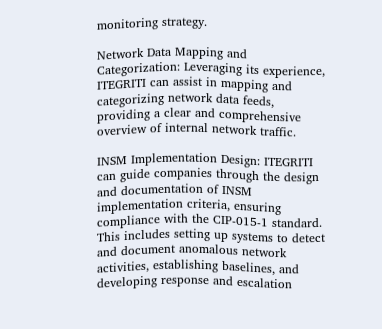monitoring strategy.

Network Data Mapping and Categorization: Leveraging its experience, ITEGRITI can assist in mapping and categorizing network data feeds, providing a clear and comprehensive overview of internal network traffic.

INSM Implementation Design: ITEGRITI can guide companies through the design and documentation of INSM implementation criteria, ensuring compliance with the CIP-015-1 standard. This includes setting up systems to detect and document anomalous network activities, establishing baselines, and developing response and escalation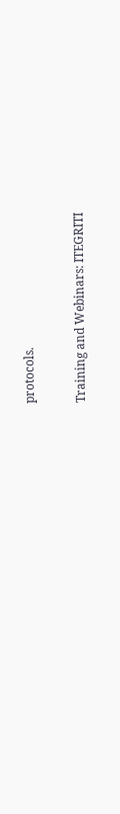protocols.

Training and Webinars: ITEGRITI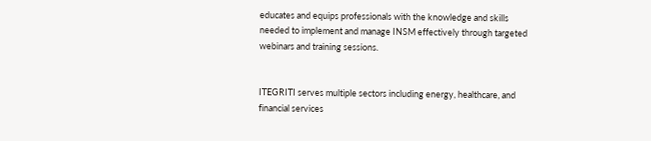educates and equips professionals with the knowledge and skills needed to implement and manage INSM effectively through targeted webinars and training sessions.


ITEGRITI serves multiple sectors including energy, healthcare, and financial services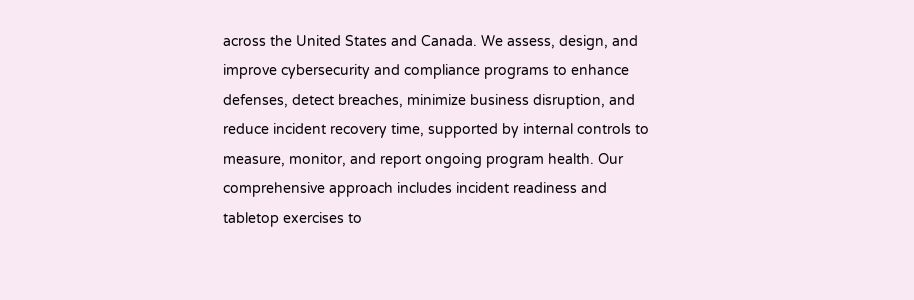across the United States and Canada. We assess, design, and improve cybersecurity and compliance programs to enhance defenses, detect breaches, minimize business disruption, and reduce incident recovery time, supported by internal controls to measure, monitor, and report ongoing program health. Our comprehensive approach includes incident readiness and tabletop exercises to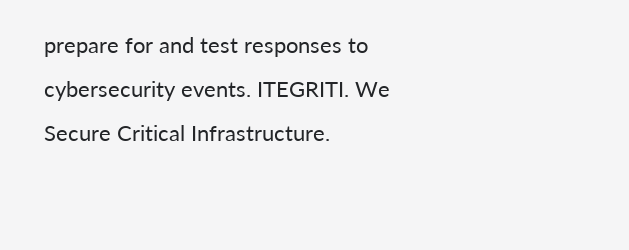prepare for and test responses to cybersecurity events. ITEGRITI. We Secure Critical Infrastructure.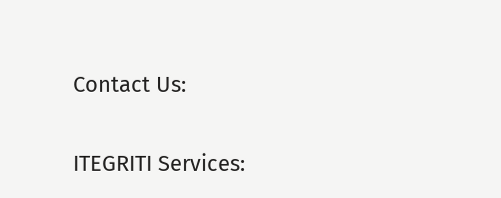Contact Us:

ITEGRITI Services: